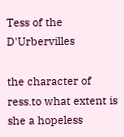Tess of the D'Urbervilles

the character of ress.to what extent is she a hopeless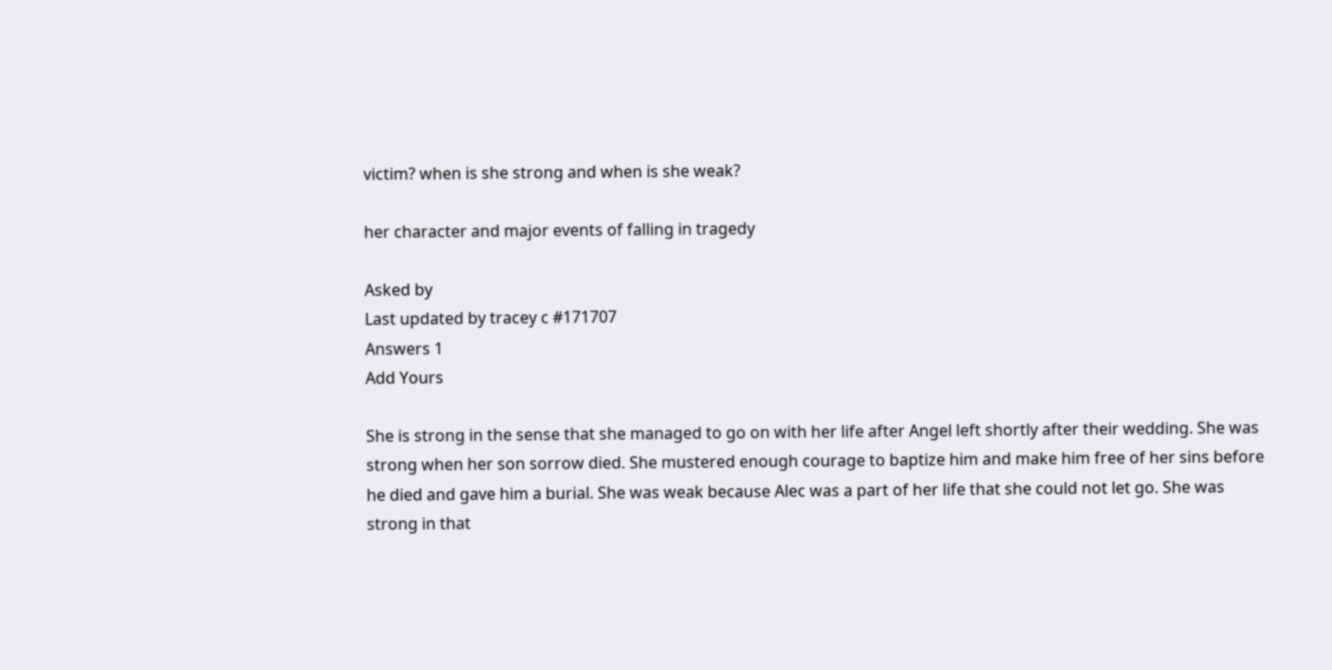victim? when is she strong and when is she weak?

her character and major events of falling in tragedy

Asked by
Last updated by tracey c #171707
Answers 1
Add Yours

She is strong in the sense that she managed to go on with her life after Angel left shortly after their wedding. She was strong when her son sorrow died. She mustered enough courage to baptize him and make him free of her sins before he died and gave him a burial. She was weak because Alec was a part of her life that she could not let go. She was strong in that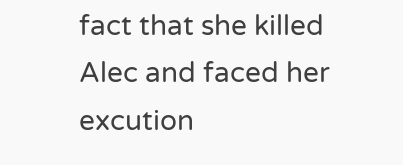fact that she killed Alec and faced her excution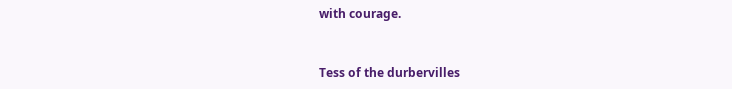with courage.


Tess of the durbervilles